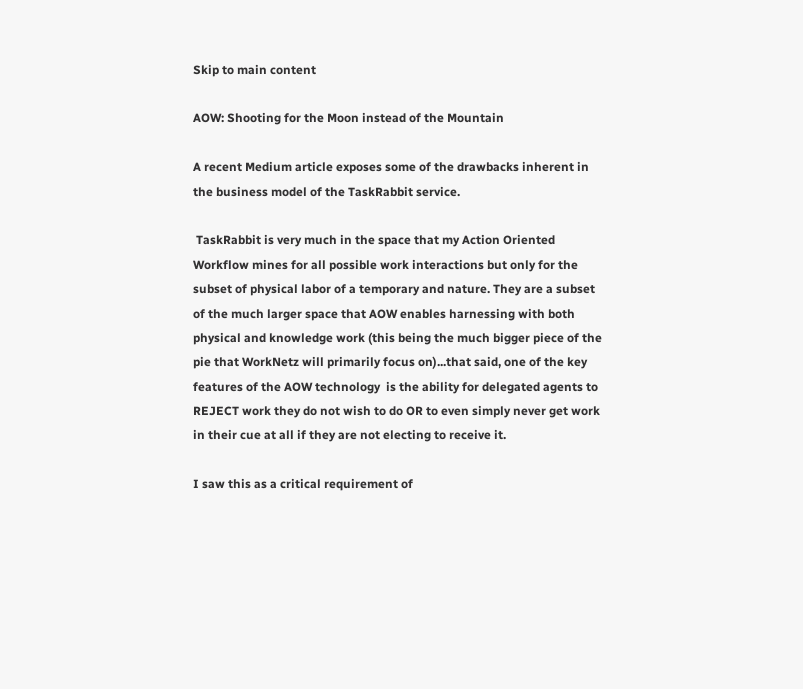Skip to main content

AOW: Shooting for the Moon instead of the Mountain

A recent Medium article exposes some of the drawbacks inherent in the business model of the TaskRabbit service.

 TaskRabbit is very much in the space that my Action Oriented Workflow mines for all possible work interactions but only for the subset of physical labor of a temporary and nature. They are a subset of the much larger space that AOW enables harnessing with both physical and knowledge work (this being the much bigger piece of the pie that WorkNetz will primarily focus on)...that said, one of the key features of the AOW technology  is the ability for delegated agents to REJECT work they do not wish to do OR to even simply never get work in their cue at all if they are not electing to receive it.

I saw this as a critical requirement of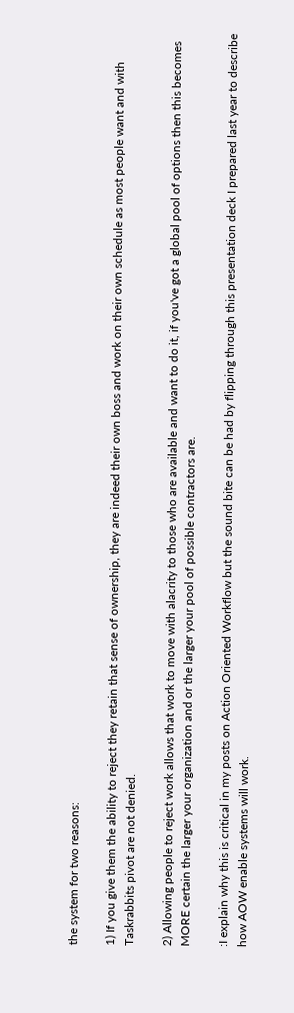the system for two reasons:

1) If you give them the ability to reject they retain that sense of ownership, they are indeed their own boss and work on their own schedule as most people want and with Taskrabbits pivot are not denied.

2) Allowing people to reject work allows that work to move with alacrity to those who are available and want to do it, if you've got a global pool of options then this becomes MORE certain the larger your organization and or the larger your pool of possible contractors are.

:I explain why this is critical in my posts on Action Oriented Workflow but the sound bite can be had by flipping through this presentation deck I prepared last year to describe how AOW enable systems will work.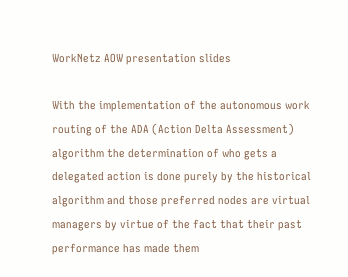WorkNetz AOW presentation slides

With the implementation of the autonomous work routing of the ADA (Action Delta Assessment) algorithm the determination of who gets a delegated action is done purely by the historical algorithm and those preferred nodes are virtual managers by virtue of the fact that their past performance has made them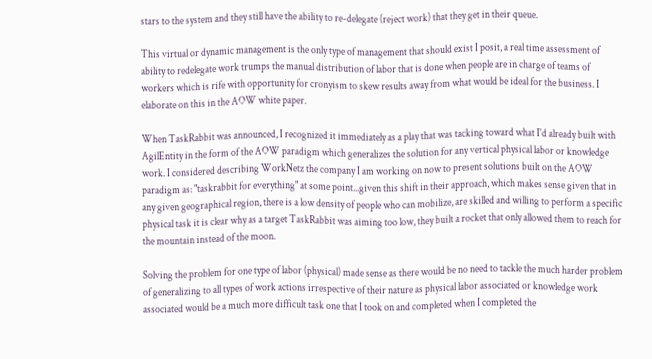stars to the system and they still have the ability to re-delegate (reject work) that they get in their queue.

This virtual or dynamic management is the only type of management that should exist I posit, a real time assessment of ability to redelegate work trumps the manual distribution of labor that is done when people are in charge of teams of workers which is rife with opportunity for cronyism to skew results away from what would be ideal for the business. I elaborate on this in the AOW white paper.

When TaskRabbit was announced, I recognized it immediately as a play that was tacking toward what I'd already built with AgilEntity in the form of the AOW paradigm which generalizes the solution for any vertical physical labor or knowledge work. I considered describing WorkNetz the company I am working on now to present solutions built on the AOW paradigm as: "taskrabbit for everything" at some point...given this shift in their approach, which makes sense given that in any given geographical region, there is a low density of people who can mobilize, are skilled and willing to perform a specific physical task it is clear why as a target TaskRabbit was aiming too low, they built a rocket that only allowed them to reach for the mountain instead of the moon.

Solving the problem for one type of labor (physical) made sense as there would be no need to tackle the much harder problem of generalizing to all types of work actions irrespective of their nature as physical labor associated or knowledge work associated would be a much more difficult task one that I took on and completed when I completed the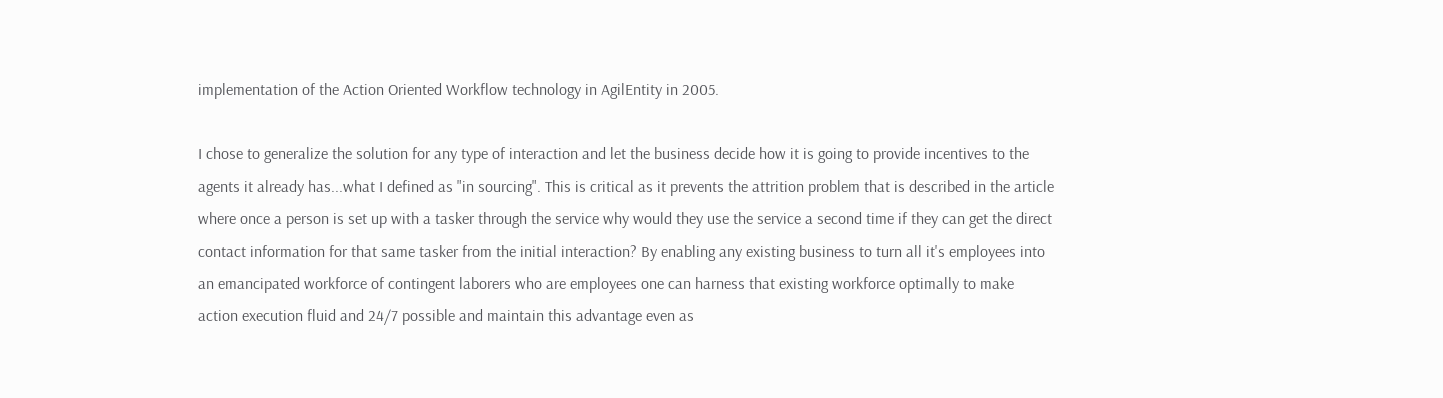implementation of the Action Oriented Workflow technology in AgilEntity in 2005.

I chose to generalize the solution for any type of interaction and let the business decide how it is going to provide incentives to the agents it already has...what I defined as "in sourcing". This is critical as it prevents the attrition problem that is described in the article where once a person is set up with a tasker through the service why would they use the service a second time if they can get the direct contact information for that same tasker from the initial interaction? By enabling any existing business to turn all it's employees into an emancipated workforce of contingent laborers who are employees one can harness that existing workforce optimally to make action execution fluid and 24/7 possible and maintain this advantage even as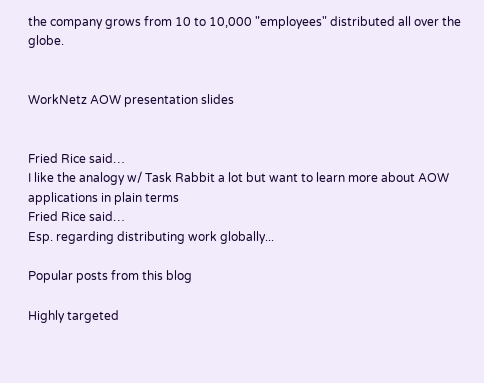the company grows from 10 to 10,000 "employees" distributed all over the globe.


WorkNetz AOW presentation slides


Fried Rice said…
I like the analogy w/ Task Rabbit a lot but want to learn more about AOW applications in plain terms
Fried Rice said…
Esp. regarding distributing work globally...

Popular posts from this blog

Highly targeted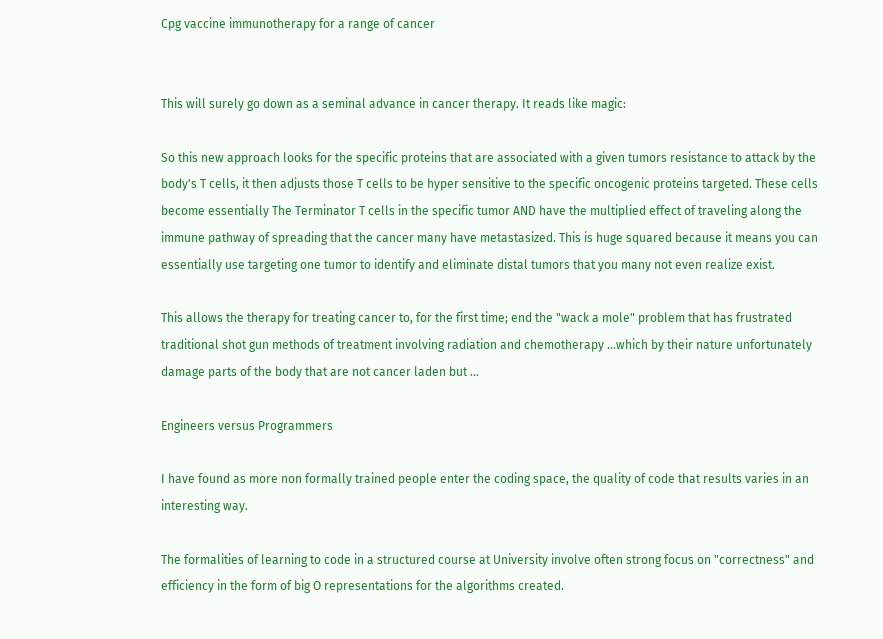Cpg vaccine immunotherapy for a range of cancer


This will surely go down as a seminal advance in cancer therapy. It reads like magic:

So this new approach looks for the specific proteins that are associated with a given tumors resistance to attack by the body's T cells, it then adjusts those T cells to be hyper sensitive to the specific oncogenic proteins targeted. These cells become essentially The Terminator T cells in the specific tumor AND have the multiplied effect of traveling along the immune pathway of spreading that the cancer many have metastasized. This is huge squared because it means you can essentially use targeting one tumor to identify and eliminate distal tumors that you many not even realize exist.

This allows the therapy for treating cancer to, for the first time; end the "wack a mole" problem that has frustrated traditional shot gun methods of treatment involving radiation and chemotherapy ...which by their nature unfortunately damage parts of the body that are not cancer laden but …

Engineers versus Programmers

I have found as more non formally trained people enter the coding space, the quality of code that results varies in an interesting way.

The formalities of learning to code in a structured course at University involve often strong focus on "correctness" and efficiency in the form of big O representations for the algorithms created.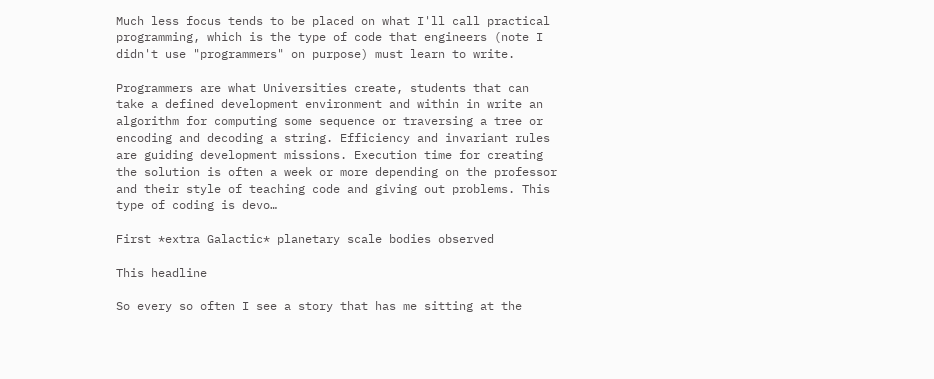Much less focus tends to be placed on what I'll call practical programming, which is the type of code that engineers (note I didn't use "programmers" on purpose) must learn to write.

Programmers are what Universities create, students that can take a defined development environment and within in write an algorithm for computing some sequence or traversing a tree or encoding and decoding a string. Efficiency and invariant rules are guiding development missions. Execution time for creating the solution is often a week or more depending on the professor and their style of teaching code and giving out problems. This type of coding is devo…

First *extra Galactic* planetary scale bodies observed

This headline

So every so often I see a story that has me sitting at the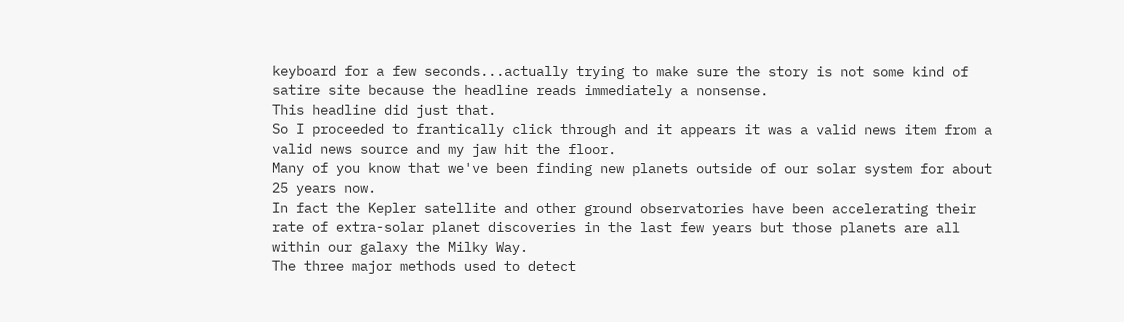keyboard for a few seconds...actually trying to make sure the story is not some kind of satire site because the headline reads immediately a nonsense.
This headline did just that.
So I proceeded to frantically click through and it appears it was a valid news item from a valid news source and my jaw hit the floor.
Many of you know that we've been finding new planets outside of our solar system for about 25 years now.
In fact the Kepler satellite and other ground observatories have been accelerating their rate of extra-solar planet discoveries in the last few years but those planets are all within our galaxy the Milky Way.
The three major methods used to detect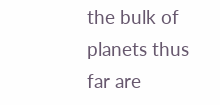the bulk of planets thus far are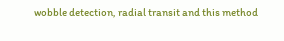wobble detection, radial transit and this method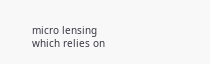micro lensing which relies on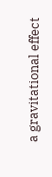a gravitational effect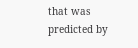that was predicted by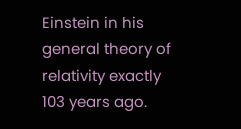Einstein in his general theory of relativity exactly 103 years ago.